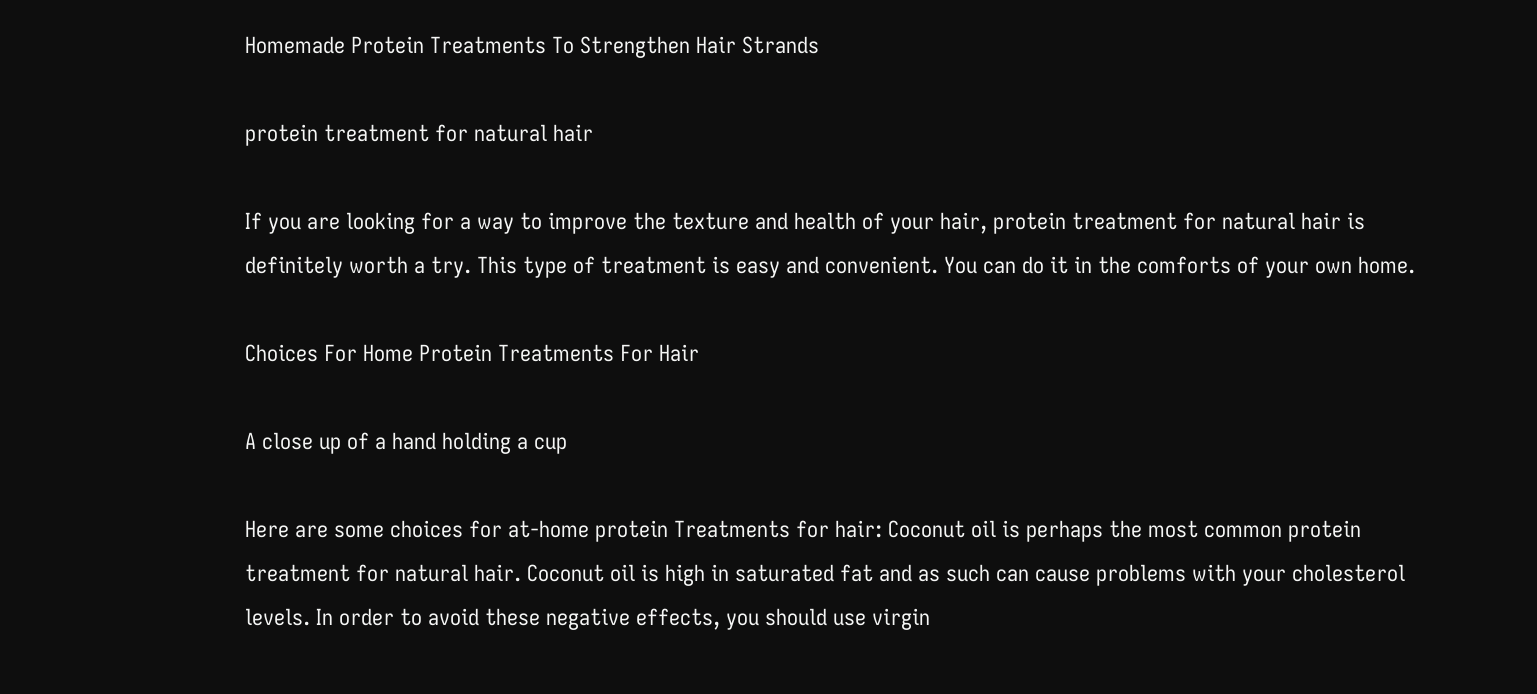Homemade Protein Treatments To Strengthen Hair Strands

protein treatment for natural hair

If you are looking for a way to improve the texture and health of your hair, protein treatment for natural hair is definitely worth a try. This type of treatment is easy and convenient. You can do it in the comforts of your own home.

Choices For Home Protein Treatments For Hair

A close up of a hand holding a cup

Here are some choices for at-home protein Treatments for hair: Coconut oil is perhaps the most common protein treatment for natural hair. Coconut oil is high in saturated fat and as such can cause problems with your cholesterol levels. In order to avoid these negative effects, you should use virgin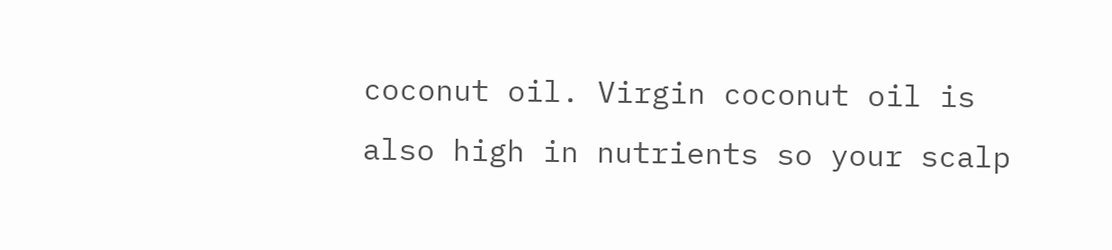coconut oil. Virgin coconut oil is also high in nutrients so your scalp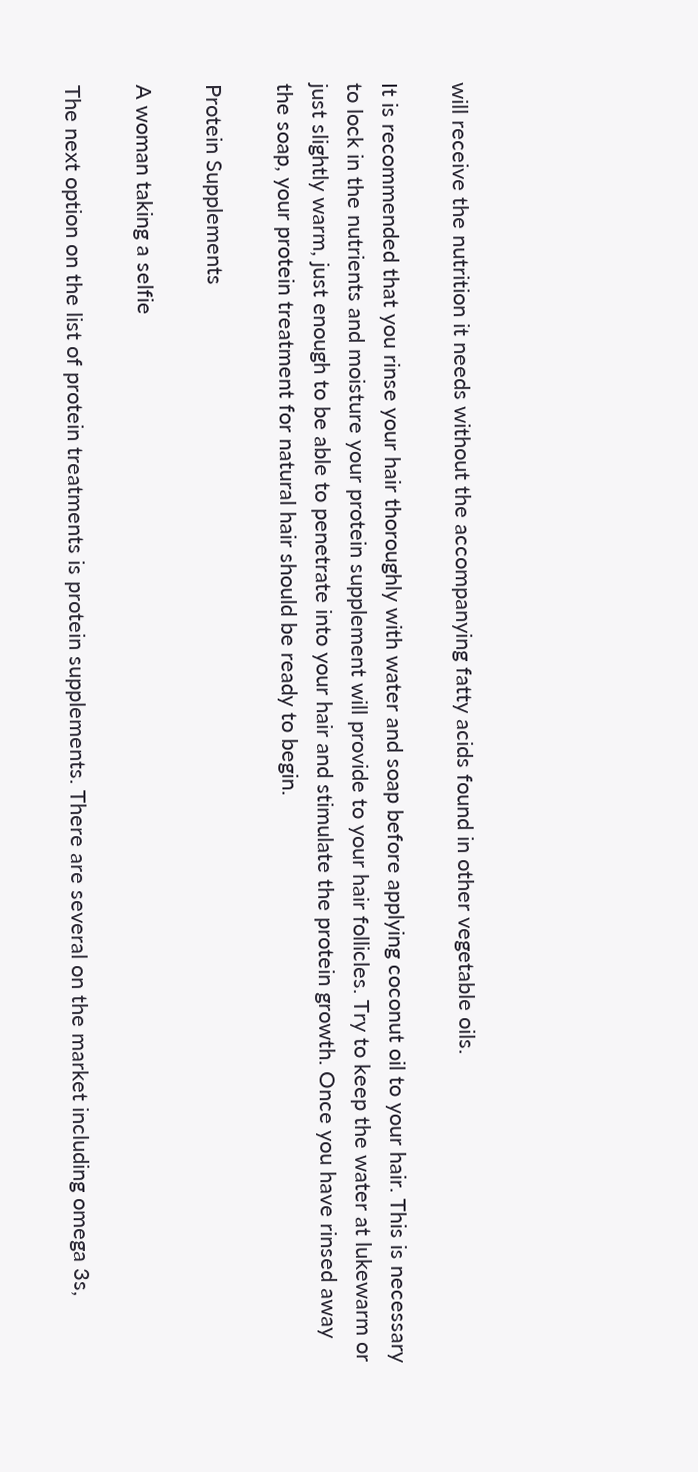will receive the nutrition it needs without the accompanying fatty acids found in other vegetable oils.

It is recommended that you rinse your hair thoroughly with water and soap before applying coconut oil to your hair. This is necessary to lock in the nutrients and moisture your protein supplement will provide to your hair follicles. Try to keep the water at lukewarm or just slightly warm, just enough to be able to penetrate into your hair and stimulate the protein growth. Once you have rinsed away the soap, your protein treatment for natural hair should be ready to begin.

Protein Supplements

A woman taking a selfie

The next option on the list of protein treatments is protein supplements. There are several on the market including omega 3s,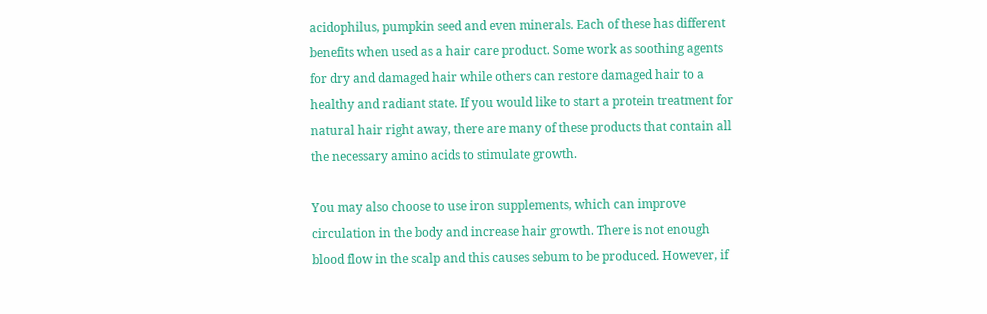acidophilus, pumpkin seed and even minerals. Each of these has different benefits when used as a hair care product. Some work as soothing agents for dry and damaged hair while others can restore damaged hair to a healthy and radiant state. If you would like to start a protein treatment for natural hair right away, there are many of these products that contain all the necessary amino acids to stimulate growth.

You may also choose to use iron supplements, which can improve circulation in the body and increase hair growth. There is not enough blood flow in the scalp and this causes sebum to be produced. However, if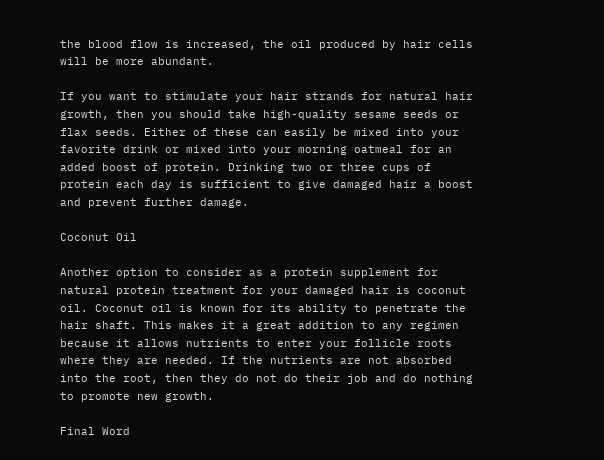the blood flow is increased, the oil produced by hair cells will be more abundant.

If you want to stimulate your hair strands for natural hair growth, then you should take high-quality sesame seeds or flax seeds. Either of these can easily be mixed into your favorite drink or mixed into your morning oatmeal for an added boost of protein. Drinking two or three cups of protein each day is sufficient to give damaged hair a boost and prevent further damage.

Coconut Oil

Another option to consider as a protein supplement for natural protein treatment for your damaged hair is coconut oil. Coconut oil is known for its ability to penetrate the hair shaft. This makes it a great addition to any regimen because it allows nutrients to enter your follicle roots where they are needed. If the nutrients are not absorbed into the root, then they do not do their job and do nothing to promote new growth.

Final Word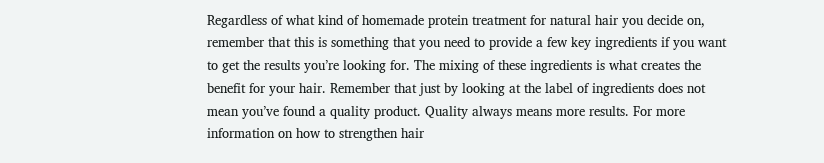Regardless of what kind of homemade protein treatment for natural hair you decide on, remember that this is something that you need to provide a few key ingredients if you want to get the results you’re looking for. The mixing of these ingredients is what creates the benefit for your hair. Remember that just by looking at the label of ingredients does not mean you’ve found a quality product. Quality always means more results. For more information on how to strengthen hair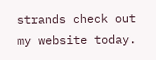strands check out my website today.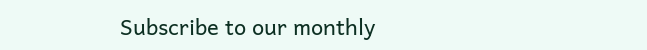Subscribe to our monthly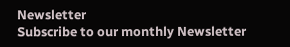Newsletter
Subscribe to our monthly Newsletter